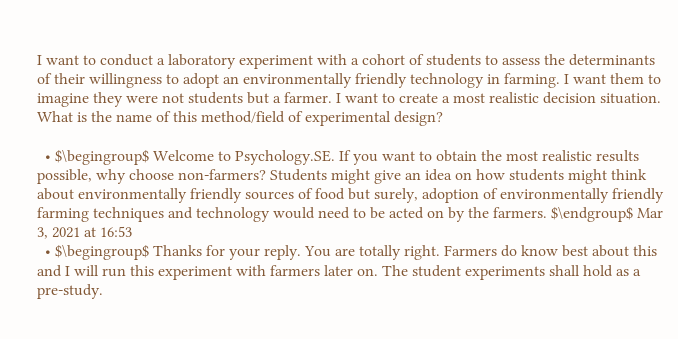I want to conduct a laboratory experiment with a cohort of students to assess the determinants of their willingness to adopt an environmentally friendly technology in farming. I want them to imagine they were not students but a farmer. I want to create a most realistic decision situation. What is the name of this method/field of experimental design?

  • $\begingroup$ Welcome to Psychology.SE. If you want to obtain the most realistic results possible, why choose non-farmers? Students might give an idea on how students might think about environmentally friendly sources of food but surely, adoption of environmentally friendly farming techniques and technology would need to be acted on by the farmers. $\endgroup$ Mar 3, 2021 at 16:53
  • $\begingroup$ Thanks for your reply. You are totally right. Farmers do know best about this and I will run this experiment with farmers later on. The student experiments shall hold as a pre-study.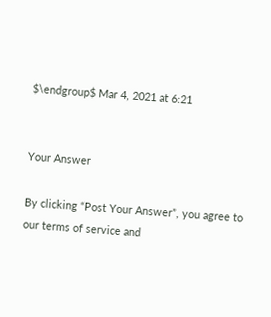$\endgroup$ Mar 4, 2021 at 6:21


Your Answer

By clicking “Post Your Answer”, you agree to our terms of service and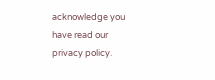acknowledge you have read our privacy policy.